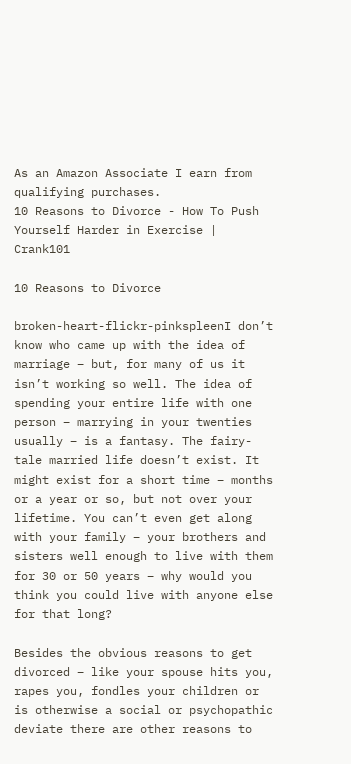As an Amazon Associate I earn from qualifying purchases.
10 Reasons to Divorce - How To Push Yourself Harder in Exercise | Crank101

10 Reasons to Divorce

broken-heart-flickr-pinkspleenI don’t know who came up with the idea of marriage – but, for many of us it isn’t working so well. The idea of spending your entire life with one person – marrying in your twenties usually – is a fantasy. The fairy-tale married life doesn’t exist. It might exist for a short time – months or a year or so, but not over your lifetime. You can’t even get along with your family – your brothers and sisters well enough to live with them for 30 or 50 years – why would you think you could live with anyone else for that long?

Besides the obvious reasons to get divorced – like your spouse hits you, rapes you, fondles your children or is otherwise a social or psychopathic deviate there are other reasons to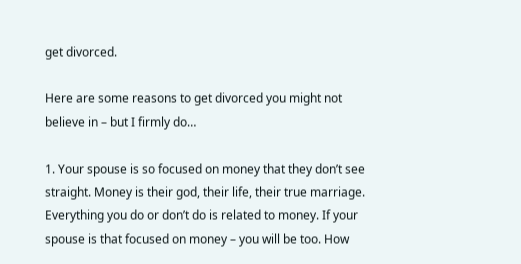get divorced.

Here are some reasons to get divorced you might not believe in – but I firmly do…

1. Your spouse is so focused on money that they don’t see straight. Money is their god, their life, their true marriage. Everything you do or don’t do is related to money. If your spouse is that focused on money – you will be too. How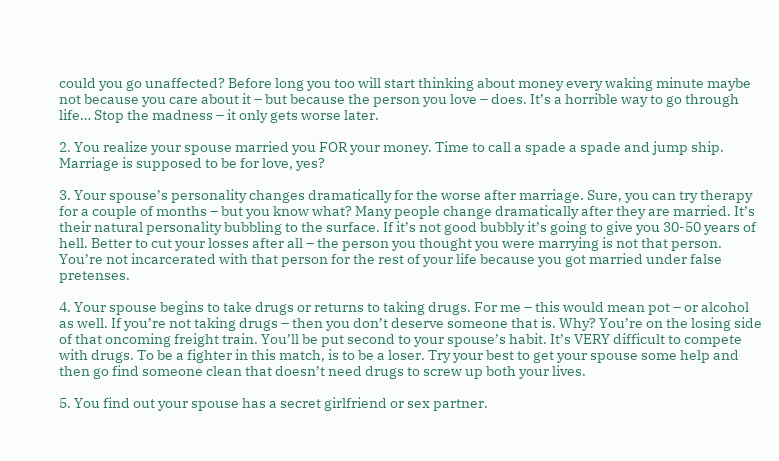could you go unaffected? Before long you too will start thinking about money every waking minute maybe not because you care about it – but because the person you love – does. It’s a horrible way to go through life… Stop the madness – it only gets worse later.

2. You realize your spouse married you FOR your money. Time to call a spade a spade and jump ship. Marriage is supposed to be for love, yes?

3. Your spouse’s personality changes dramatically for the worse after marriage. Sure, you can try therapy for a couple of months – but you know what? Many people change dramatically after they are married. It’s their natural personality bubbling to the surface. If it’s not good bubbly it’s going to give you 30-50 years of hell. Better to cut your losses after all – the person you thought you were marrying is not that person. You’re not incarcerated with that person for the rest of your life because you got married under false pretenses.

4. Your spouse begins to take drugs or returns to taking drugs. For me – this would mean pot – or alcohol as well. If you’re not taking drugs – then you don’t deserve someone that is. Why? You’re on the losing side of that oncoming freight train. You’ll be put second to your spouse’s habit. It’s VERY difficult to compete with drugs. To be a fighter in this match, is to be a loser. Try your best to get your spouse some help and then go find someone clean that doesn’t need drugs to screw up both your lives.

5. You find out your spouse has a secret girlfriend or sex partner.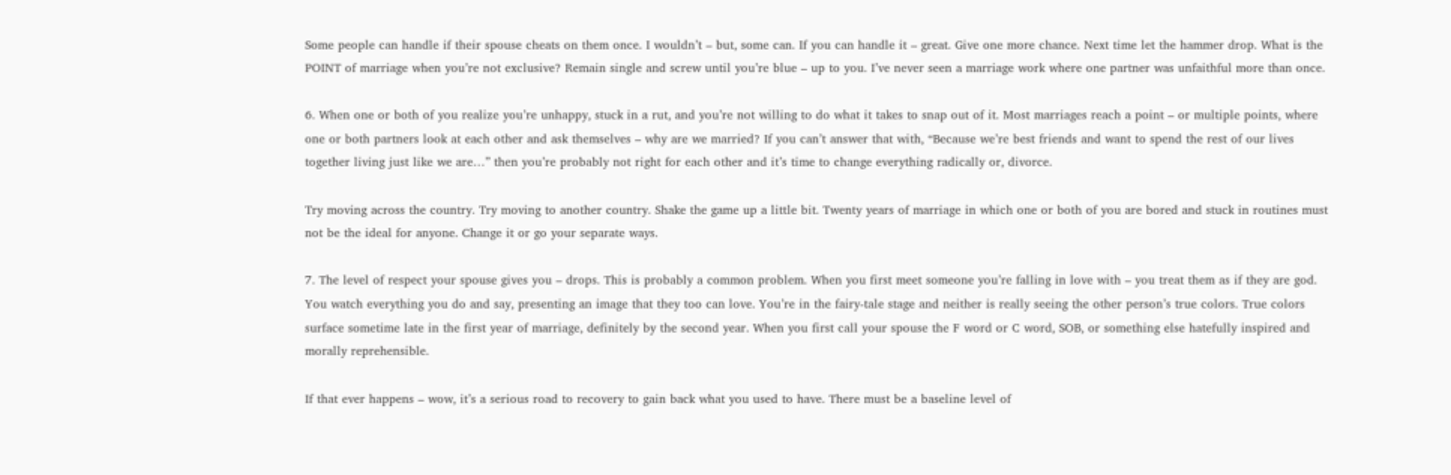Some people can handle if their spouse cheats on them once. I wouldn’t – but, some can. If you can handle it – great. Give one more chance. Next time let the hammer drop. What is the POINT of marriage when you’re not exclusive? Remain single and screw until you’re blue – up to you. I’ve never seen a marriage work where one partner was unfaithful more than once.

6. When one or both of you realize you’re unhappy, stuck in a rut, and you’re not willing to do what it takes to snap out of it. Most marriages reach a point – or multiple points, where one or both partners look at each other and ask themselves – why are we married? If you can’t answer that with, “Because we’re best friends and want to spend the rest of our lives together living just like we are…” then you’re probably not right for each other and it’s time to change everything radically or, divorce.

Try moving across the country. Try moving to another country. Shake the game up a little bit. Twenty years of marriage in which one or both of you are bored and stuck in routines must not be the ideal for anyone. Change it or go your separate ways.

7. The level of respect your spouse gives you – drops. This is probably a common problem. When you first meet someone you’re falling in love with – you treat them as if they are god. You watch everything you do and say, presenting an image that they too can love. You’re in the fairy-tale stage and neither is really seeing the other person’s true colors. True colors surface sometime late in the first year of marriage, definitely by the second year. When you first call your spouse the F word or C word, SOB, or something else hatefully inspired and morally reprehensible.

If that ever happens – wow, it’s a serious road to recovery to gain back what you used to have. There must be a baseline level of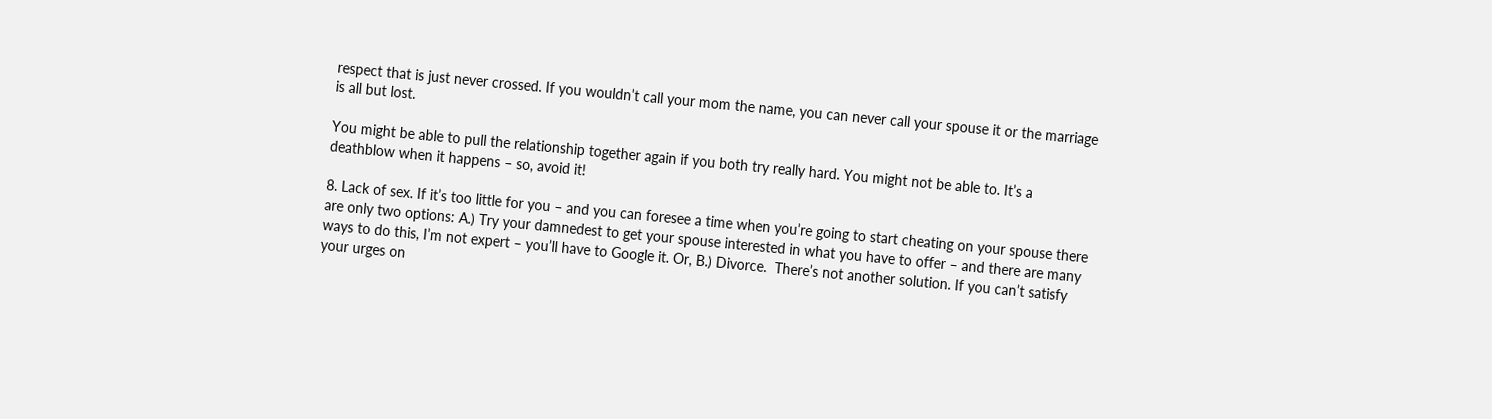respect that is just never crossed. If you wouldn’t call your mom the name, you can never call your spouse it or the marriage is all but lost.

You might be able to pull the relationship together again if you both try really hard. You might not be able to. It’s a deathblow when it happens – so, avoid it!

8. Lack of sex. If it’s too little for you – and you can foresee a time when you’re going to start cheating on your spouse there are only two options: A.) Try your damnedest to get your spouse interested in what you have to offer – and there are many ways to do this, I’m not expert – you’ll have to Google it. Or, B.) Divorce.  There’s not another solution. If you can’t satisfy your urges on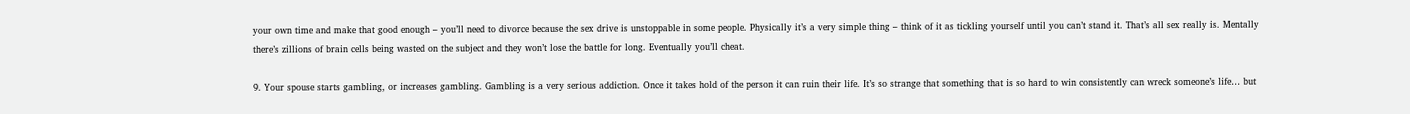your own time and make that good enough – you’ll need to divorce because the sex drive is unstoppable in some people. Physically it’s a very simple thing – think of it as tickling yourself until you can’t stand it. That’s all sex really is. Mentally there’s zillions of brain cells being wasted on the subject and they won’t lose the battle for long. Eventually you’ll cheat.

9. Your spouse starts gambling, or increases gambling. Gambling is a very serious addiction. Once it takes hold of the person it can ruin their life. It’s so strange that something that is so hard to win consistently can wreck someone’s life… but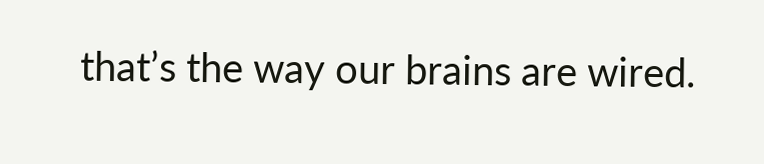that’s the way our brains are wired.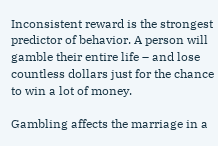Inconsistent reward is the strongest predictor of behavior. A person will gamble their entire life – and lose countless dollars just for the chance to win a lot of money.

Gambling affects the marriage in a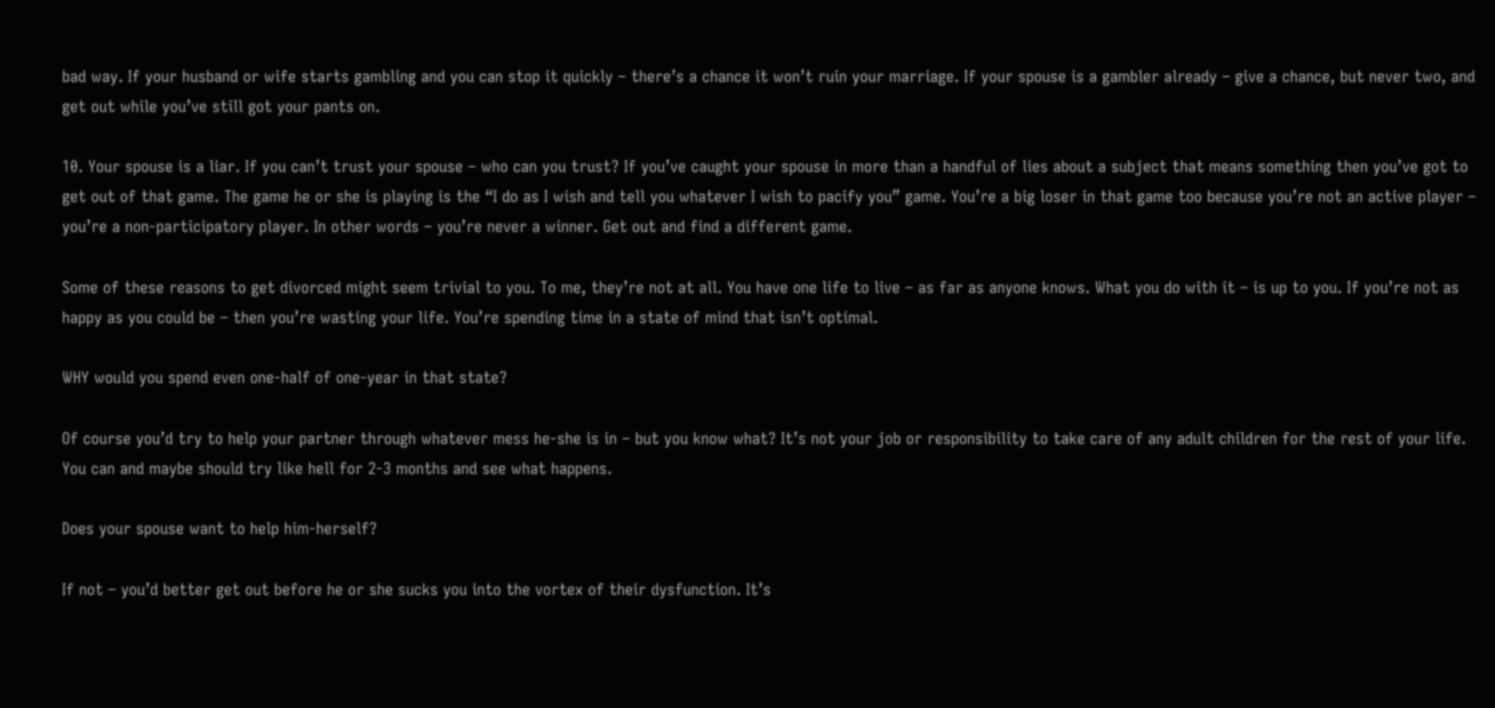bad way. If your husband or wife starts gambling and you can stop it quickly – there’s a chance it won’t ruin your marriage. If your spouse is a gambler already – give a chance, but never two, and get out while you’ve still got your pants on.

10. Your spouse is a liar. If you can’t trust your spouse – who can you trust? If you’ve caught your spouse in more than a handful of lies about a subject that means something then you’ve got to get out of that game. The game he or she is playing is the “I do as I wish and tell you whatever I wish to pacify you” game. You’re a big loser in that game too because you’re not an active player – you’re a non-participatory player. In other words – you’re never a winner. Get out and find a different game.

Some of these reasons to get divorced might seem trivial to you. To me, they’re not at all. You have one life to live – as far as anyone knows. What you do with it – is up to you. If you’re not as happy as you could be – then you’re wasting your life. You’re spending time in a state of mind that isn’t optimal.

WHY would you spend even one-half of one-year in that state?

Of course you’d try to help your partner through whatever mess he-she is in – but you know what? It’s not your job or responsibility to take care of any adult children for the rest of your life. You can and maybe should try like hell for 2-3 months and see what happens.

Does your spouse want to help him-herself?

If not – you’d better get out before he or she sucks you into the vortex of their dysfunction. It’s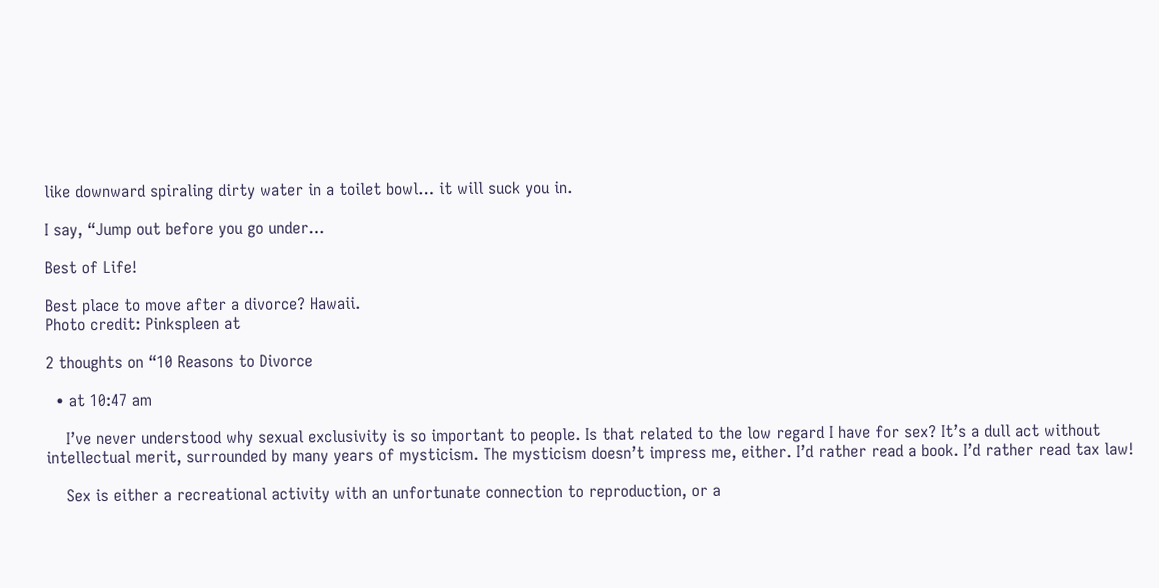like downward spiraling dirty water in a toilet bowl… it will suck you in.

I say, “Jump out before you go under…

Best of Life!

Best place to move after a divorce? Hawaii.
Photo credit: Pinkspleen at

2 thoughts on “10 Reasons to Divorce

  • at 10:47 am

    I’ve never understood why sexual exclusivity is so important to people. Is that related to the low regard I have for sex? It’s a dull act without intellectual merit, surrounded by many years of mysticism. The mysticism doesn’t impress me, either. I’d rather read a book. I’d rather read tax law!

    Sex is either a recreational activity with an unfortunate connection to reproduction, or a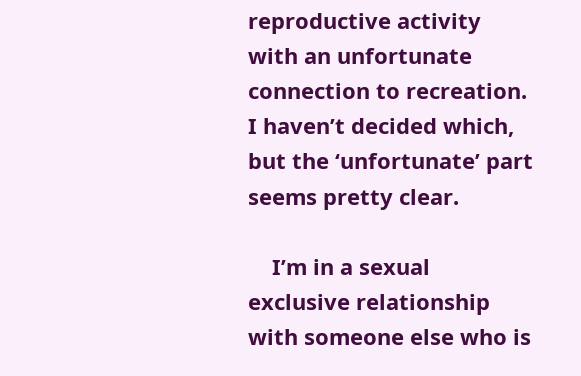reproductive activity with an unfortunate connection to recreation. I haven’t decided which, but the ‘unfortunate’ part seems pretty clear.

    I’m in a sexual exclusive relationship with someone else who is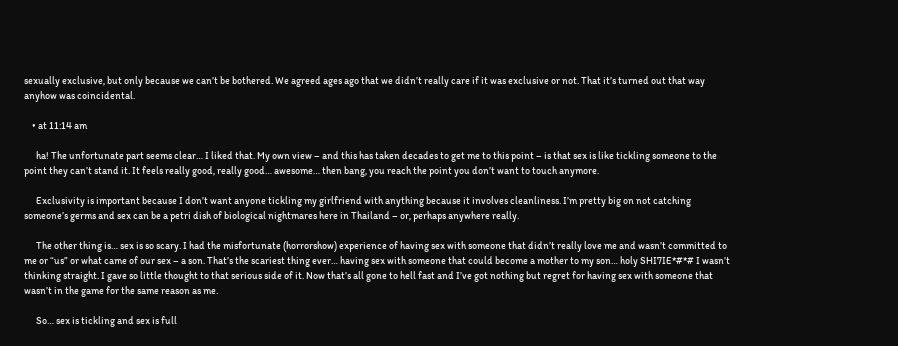sexually exclusive, but only because we can’t be bothered. We agreed ages ago that we didn’t really care if it was exclusive or not. That it’s turned out that way anyhow was coincidental.

    • at 11:14 am

      ha! The unfortunate part seems clear… I liked that. My own view – and this has taken decades to get me to this point – is that sex is like tickling someone to the point they can’t stand it. It feels really good, really good… awesome… then bang, you reach the point you don’t want to touch anymore.

      Exclusivity is important because I don’t want anyone tickling my girlfriend with anything because it involves cleanliness. I’m pretty big on not catching someone’s germs and sex can be a petri dish of biological nightmares here in Thailand – or, perhaps anywhere really.

      The other thing is… sex is so scary. I had the misfortunate (horrorshow) experience of having sex with someone that didn’t really love me and wasn’t committed to me or “us” or what came of our sex – a son. That’s the scariest thing ever… having sex with someone that could become a mother to my son… holy SHI7IE*#*# I wasn’t thinking straight. I gave so little thought to that serious side of it. Now that’s all gone to hell fast and I’ve got nothing but regret for having sex with someone that wasn’t in the game for the same reason as me.

      So… sex is tickling and sex is full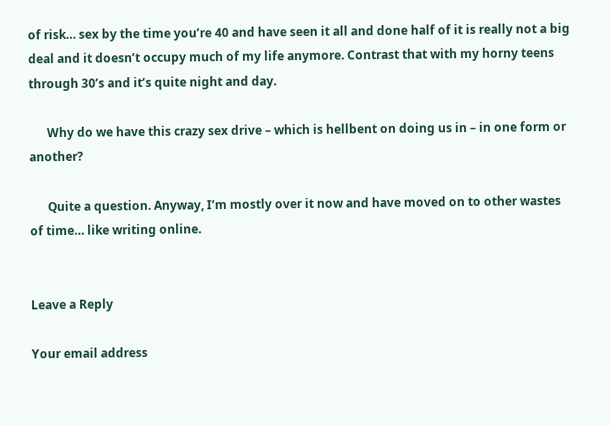of risk… sex by the time you’re 40 and have seen it all and done half of it is really not a big deal and it doesn’t occupy much of my life anymore. Contrast that with my horny teens through 30’s and it’s quite night and day.

      Why do we have this crazy sex drive – which is hellbent on doing us in – in one form or another?

      Quite a question. Anyway, I’m mostly over it now and have moved on to other wastes of time… like writing online.


Leave a Reply

Your email address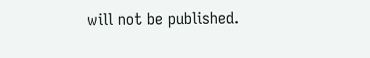will not be published.